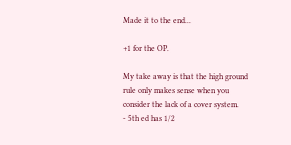Made it to the end...

+1 for the OP.

My take away is that the high ground rule only makes sense when you consider the lack of a cover system.
- 5th ed has 1/2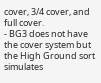cover, 3/4 cover, and full cover.
- BG3 does not have the cover system but the High Ground sort simulates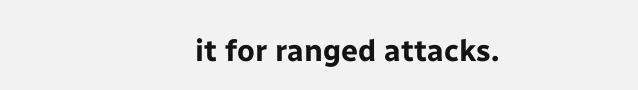it for ranged attacks.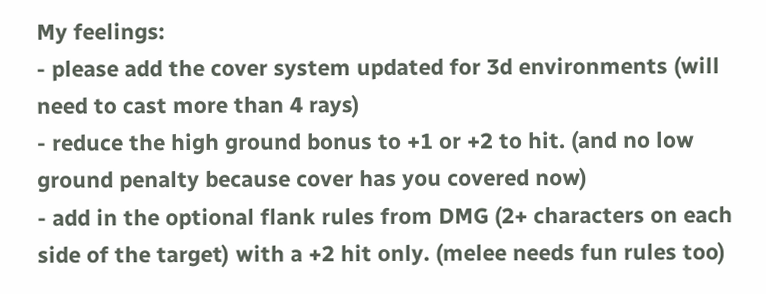My feelings:
- please add the cover system updated for 3d environments (will need to cast more than 4 rays)
- reduce the high ground bonus to +1 or +2 to hit. (and no low ground penalty because cover has you covered now)
- add in the optional flank rules from DMG (2+ characters on each side of the target) with a +2 hit only. (melee needs fun rules too)